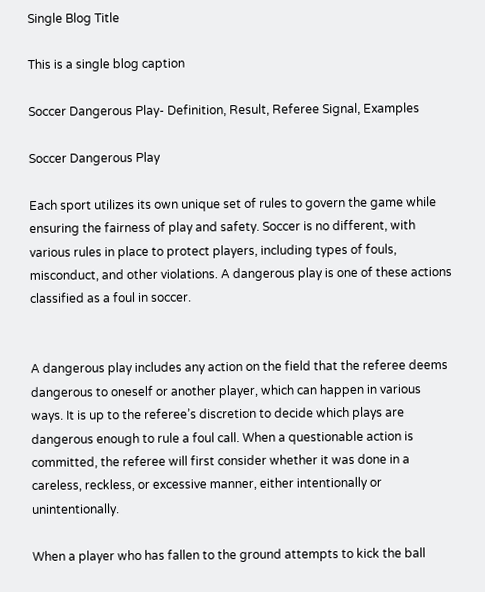Single Blog Title

This is a single blog caption

Soccer Dangerous Play- Definition, Result, Referee Signal, Examples

Soccer Dangerous Play

Each sport utilizes its own unique set of rules to govern the game while ensuring the fairness of play and safety. Soccer is no different, with various rules in place to protect players, including types of fouls, misconduct, and other violations. A dangerous play is one of these actions classified as a foul in soccer.


A dangerous play includes any action on the field that the referee deems dangerous to oneself or another player, which can happen in various ways. It is up to the referee’s discretion to decide which plays are dangerous enough to rule a foul call. When a questionable action is committed, the referee will first consider whether it was done in a careless, reckless, or excessive manner, either intentionally or unintentionally.

When a player who has fallen to the ground attempts to kick the ball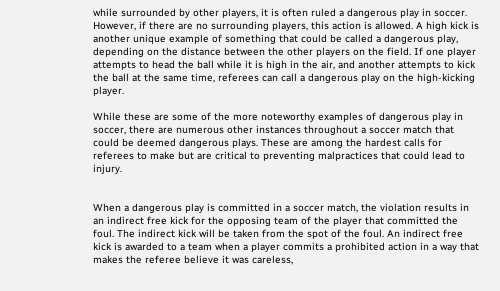while surrounded by other players, it is often ruled a dangerous play in soccer. However, if there are no surrounding players, this action is allowed. A high kick is another unique example of something that could be called a dangerous play, depending on the distance between the other players on the field. If one player attempts to head the ball while it is high in the air, and another attempts to kick the ball at the same time, referees can call a dangerous play on the high-kicking player.

While these are some of the more noteworthy examples of dangerous play in soccer, there are numerous other instances throughout a soccer match that could be deemed dangerous plays. These are among the hardest calls for referees to make but are critical to preventing malpractices that could lead to injury.


When a dangerous play is committed in a soccer match, the violation results in an indirect free kick for the opposing team of the player that committed the foul. The indirect kick will be taken from the spot of the foul. An indirect free kick is awarded to a team when a player commits a prohibited action in a way that makes the referee believe it was careless,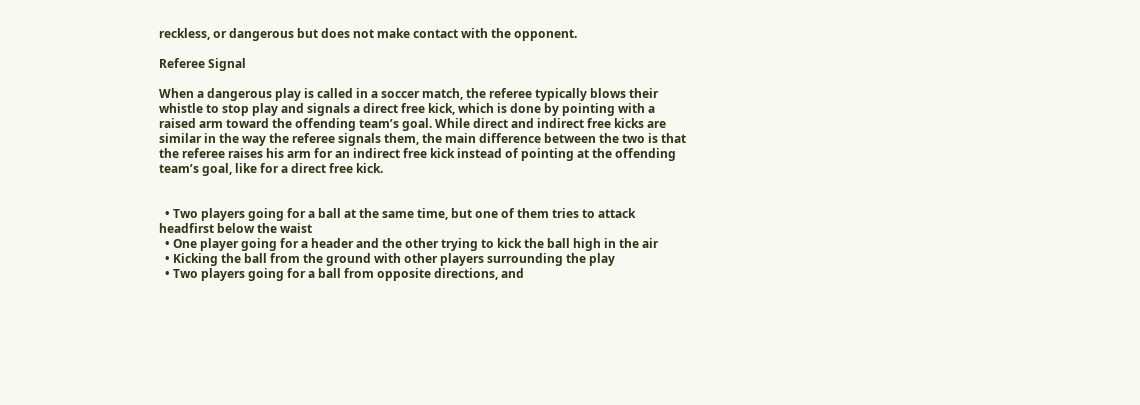reckless, or dangerous but does not make contact with the opponent.

Referee Signal

When a dangerous play is called in a soccer match, the referee typically blows their whistle to stop play and signals a direct free kick, which is done by pointing with a raised arm toward the offending team’s goal. While direct and indirect free kicks are similar in the way the referee signals them, the main difference between the two is that the referee raises his arm for an indirect free kick instead of pointing at the offending team’s goal, like for a direct free kick.


  • Two players going for a ball at the same time, but one of them tries to attack headfirst below the waist
  • One player going for a header and the other trying to kick the ball high in the air
  • Kicking the ball from the ground with other players surrounding the play
  • Two players going for a ball from opposite directions, and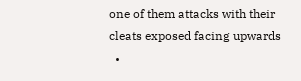one of them attacks with their cleats exposed facing upwards
  •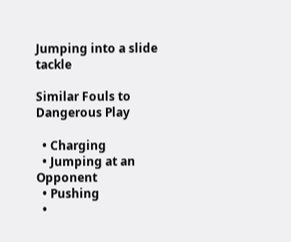Jumping into a slide tackle

Similar Fouls to Dangerous Play

  • Charging
  • Jumping at an Opponent
  • Pushing
  •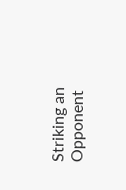Striking an Opponent